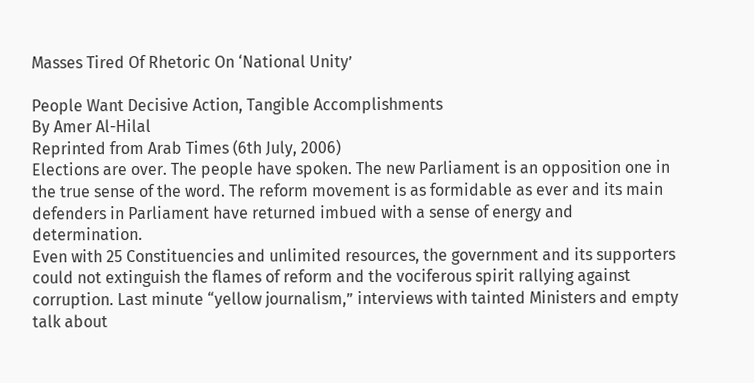Masses Tired Of Rhetoric On ‘National Unity’

People Want Decisive Action, Tangible Accomplishments
By Amer Al-Hilal
Reprinted from Arab Times (6th July, 2006)
Elections are over. The people have spoken. The new Parliament is an opposition one in the true sense of the word. The reform movement is as formidable as ever and its main defenders in Parliament have returned imbued with a sense of energy and determination.
Even with 25 Constituencies and unlimited resources, the government and its supporters could not extinguish the flames of reform and the vociferous spirit rallying against corruption. Last minute “yellow journalism,” interviews with tainted Ministers and empty talk about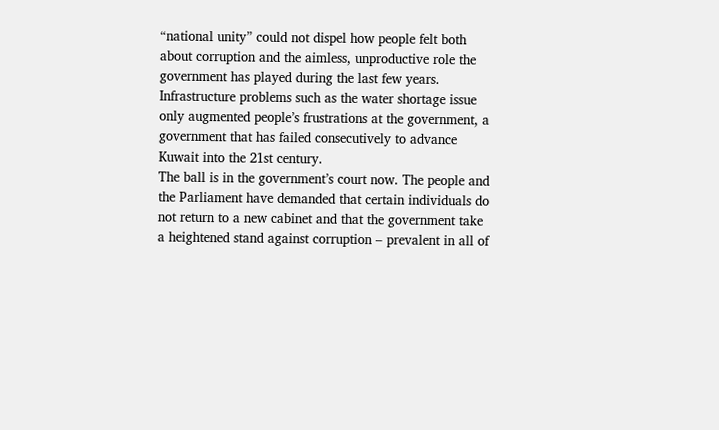“national unity” could not dispel how people felt both about corruption and the aimless, unproductive role the government has played during the last few years. Infrastructure problems such as the water shortage issue only augmented people’s frustrations at the government, a government that has failed consecutively to advance Kuwait into the 21st century.
The ball is in the government’s court now. The people and the Parliament have demanded that certain individuals do not return to a new cabinet and that the government take a heightened stand against corruption – prevalent in all of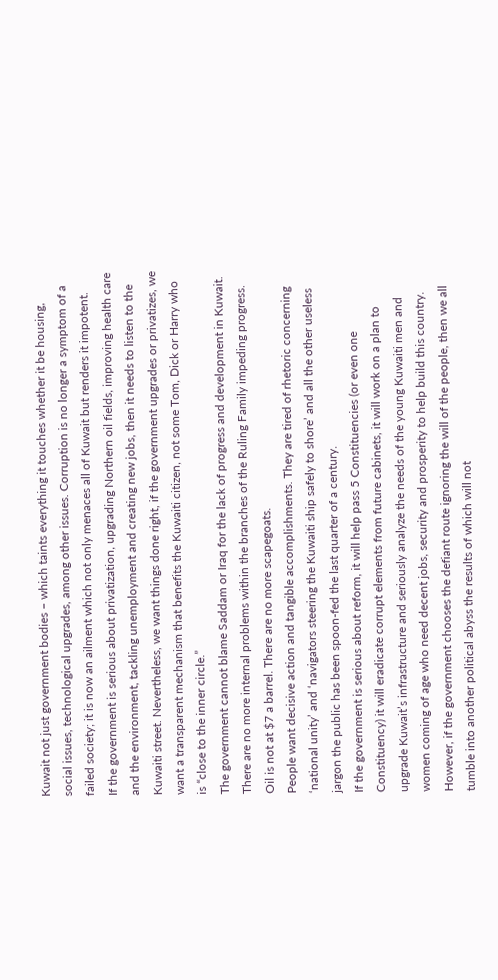Kuwait not just government bodies – which taints everything it touches whether it be housing, social issues, technological upgrades, among other issues. Corruption is no longer a symptom of a failed society; it is now an ailment which not only menaces all of Kuwait but renders it impotent.
If the government is serious about privatization, upgrading Northern oil fields, improving health care and the environment, tackling unemployment and creating new jobs, then it needs to listen to the Kuwaiti street. Nevertheless, we want things done right, if the government upgrades or privatizes, we want a transparent mechanism that benefits the Kuwaiti citizen, not some Tom, Dick or Harry who is “close to the inner circle.”
The government cannot blame Saddam or Iraq for the lack of progress and development in Kuwait. There are no more internal problems within the branches of the Ruling Family impeding progress. Oil is not at $7 a barrel. There are no more scapegoats.
People want decisive action and tangible accomplishments. They are tired of rhetoric concerning ‘national unity’ and ‘navigators steering the Kuwaiti ship safely to shore’ and all the other useless jargon the public has been spoon-fed the last quarter of a century.
If the government is serious about reform, it will help pass 5 Constituencies (or even one Constituency) it will eradicate corrupt elements from future cabinets, it will work on a plan to upgrade Kuwait’s infrastructure and seriously analyze the needs of the young Kuwaiti men and women coming of age who need decent jobs, security and prosperity to help build this country.
However, if the government chooses the defiant route ignoring the will of the people, then we all tumble into another political abyss the results of which will not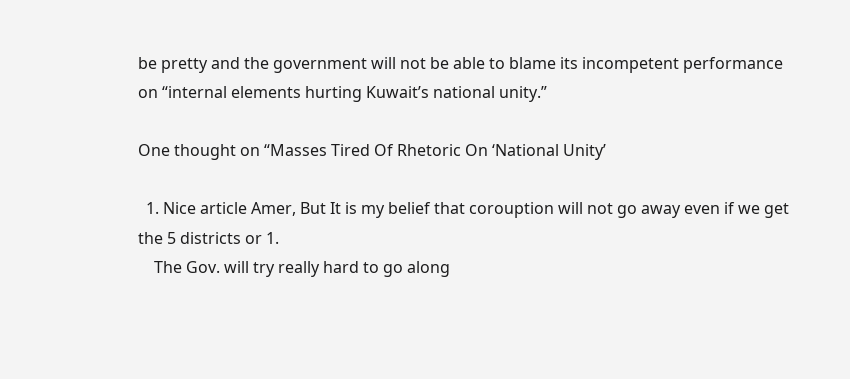be pretty and the government will not be able to blame its incompetent performance on “internal elements hurting Kuwait’s national unity.”

One thought on “Masses Tired Of Rhetoric On ‘National Unity’

  1. Nice article Amer, But It is my belief that corouption will not go away even if we get the 5 districts or 1.
    The Gov. will try really hard to go along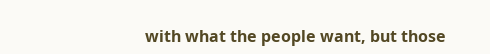with what the people want, but those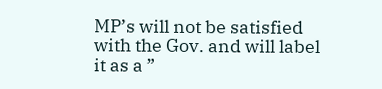MP’s will not be satisfied with the Gov. and will label it as a ”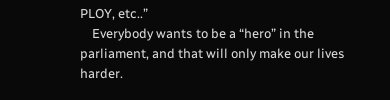PLOY, etc..”
    Everybody wants to be a “hero” in the parliament, and that will only make our lives harder.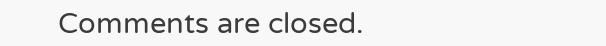Comments are closed.